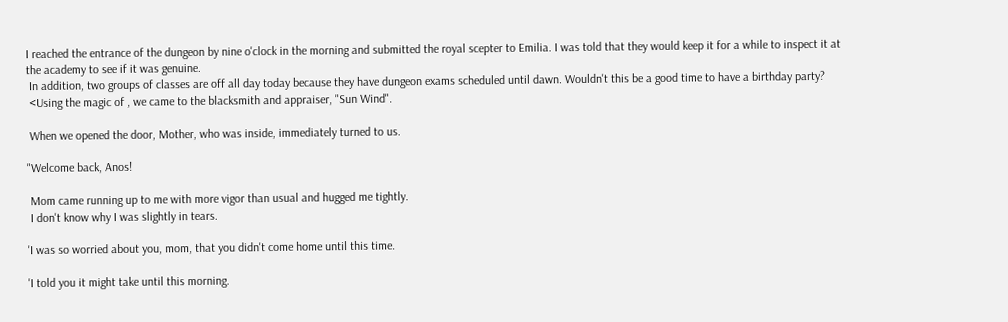I reached the entrance of the dungeon by nine o'clock in the morning and submitted the royal scepter to Emilia. I was told that they would keep it for a while to inspect it at the academy to see if it was genuine.
 In addition, two groups of classes are off all day today because they have dungeon exams scheduled until dawn. Wouldn't this be a good time to have a birthday party?
 <Using the magic of , we came to the blacksmith and appraiser, "Sun Wind".

 When we opened the door, Mother, who was inside, immediately turned to us.

"Welcome back, Anos!

 Mom came running up to me with more vigor than usual and hugged me tightly.
 I don't know why I was slightly in tears.

'I was so worried about you, mom, that you didn't come home until this time.

'I told you it might take until this morning.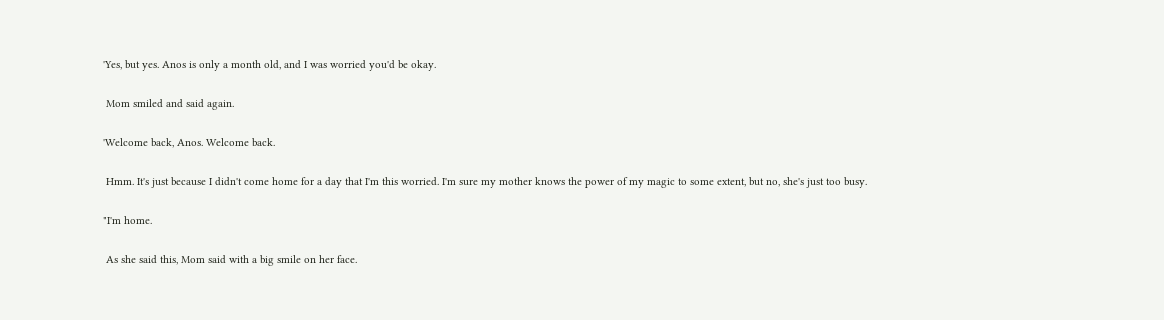'Yes, but yes. Anos is only a month old, and I was worried you'd be okay.

 Mom smiled and said again.

'Welcome back, Anos. Welcome back.

 Hmm. It's just because I didn't come home for a day that I'm this worried. I'm sure my mother knows the power of my magic to some extent, but no, she's just too busy.

"I'm home.

 As she said this, Mom said with a big smile on her face.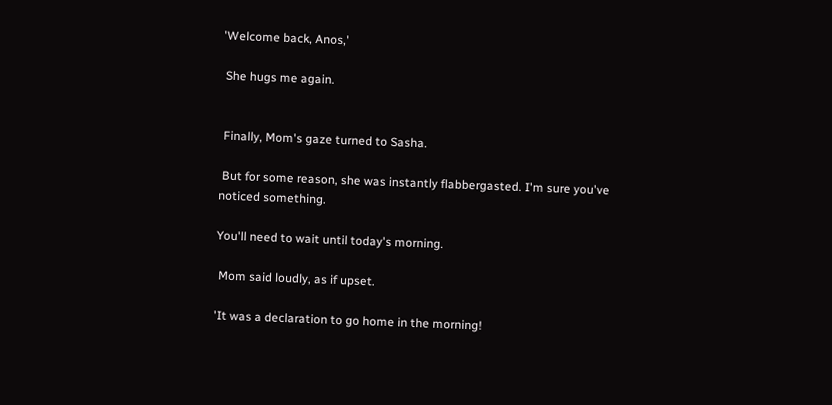'Welcome back, Anos,'

 She hugs me again.


 Finally, Mom's gaze turned to Sasha.

 But for some reason, she was instantly flabbergasted. I'm sure you've noticed something.

You'll need to wait until today's morning.

 Mom said loudly, as if upset.

'It was a declaration to go home in the morning!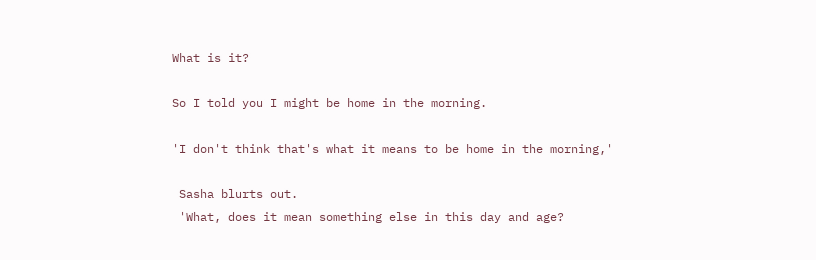What is it?

So I told you I might be home in the morning.

'I don't think that's what it means to be home in the morning,'

 Sasha blurts out.
 'What, does it mean something else in this day and age?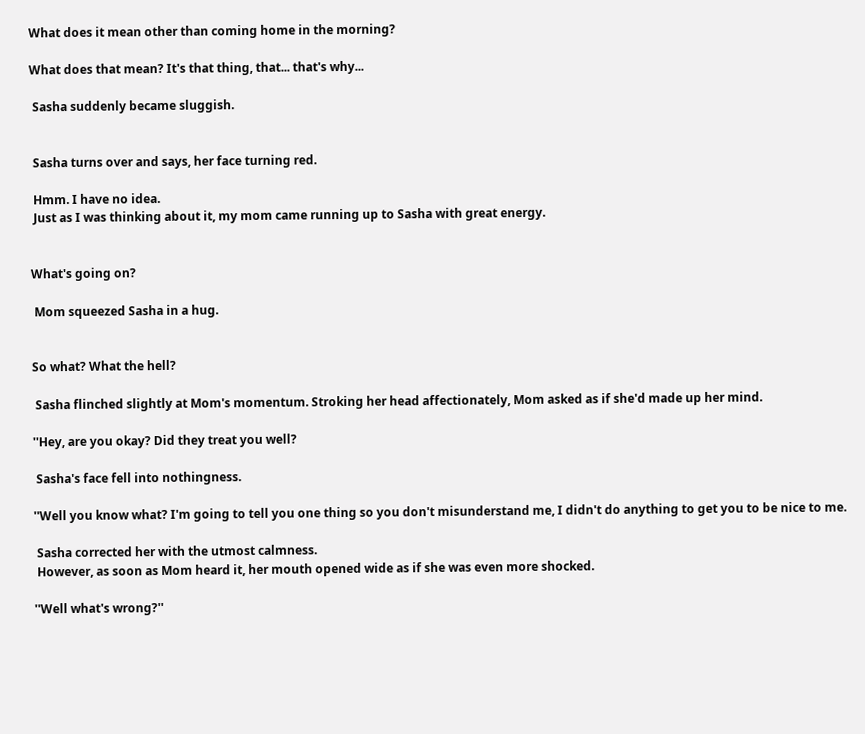What does it mean other than coming home in the morning?

What does that mean? It's that thing, that... that's why...

 Sasha suddenly became sluggish.


 Sasha turns over and says, her face turning red.

 Hmm. I have no idea.
 Just as I was thinking about it, my mom came running up to Sasha with great energy.


What's going on?

 Mom squeezed Sasha in a hug.


So what? What the hell?

 Sasha flinched slightly at Mom's momentum. Stroking her head affectionately, Mom asked as if she'd made up her mind.

''Hey, are you okay? Did they treat you well?

 Sasha's face fell into nothingness.

''Well you know what? I'm going to tell you one thing so you don't misunderstand me, I didn't do anything to get you to be nice to me.

 Sasha corrected her with the utmost calmness.
 However, as soon as Mom heard it, her mouth opened wide as if she was even more shocked.

''Well what's wrong?''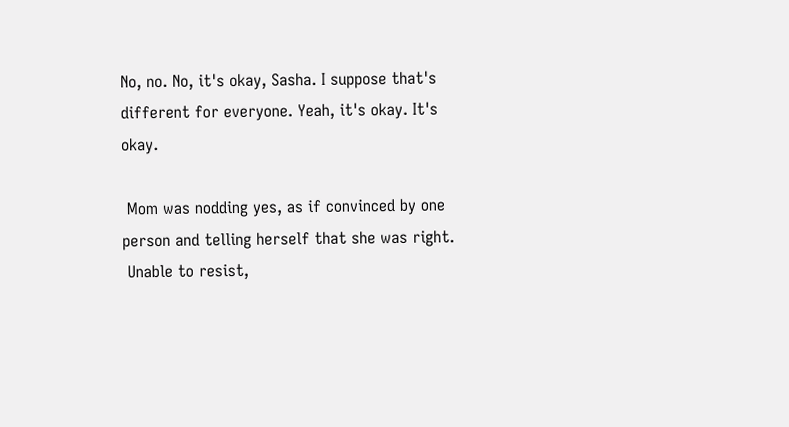No, no. No, it's okay, Sasha. I suppose that's different for everyone. Yeah, it's okay. It's okay.

 Mom was nodding yes, as if convinced by one person and telling herself that she was right.
 Unable to resist,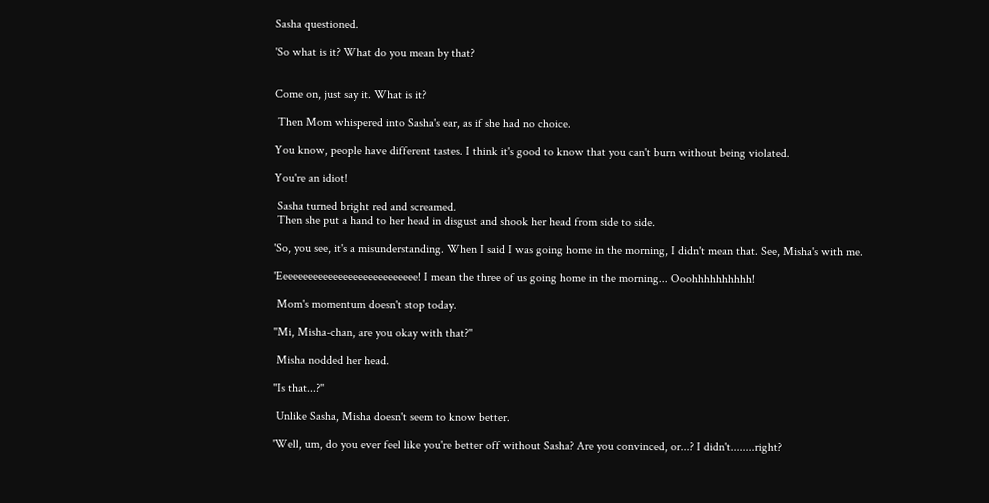Sasha questioned.

'So what is it? What do you mean by that?


Come on, just say it. What is it?

 Then Mom whispered into Sasha's ear, as if she had no choice.

You know, people have different tastes. I think it's good to know that you can't burn without being violated.

You're an idiot!

 Sasha turned bright red and screamed.
 Then she put a hand to her head in disgust and shook her head from side to side.

'So, you see, it's a misunderstanding. When I said I was going home in the morning, I didn't mean that. See, Misha's with me.

'Eeeeeeeeeeeeeeeeeeeeeeeeeeee! I mean the three of us going home in the morning... Ooohhhhhhhhhh!

 Mom's momentum doesn't stop today.

''Mi, Misha-chan, are you okay with that?''

 Misha nodded her head.

''Is that...?''

 Unlike Sasha, Misha doesn't seem to know better.

'Well, um, do you ever feel like you're better off without Sasha? Are you convinced, or...? I didn't........right?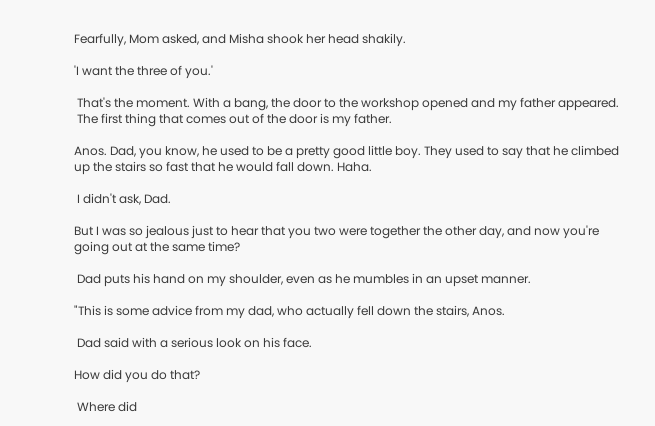Fearfully, Mom asked, and Misha shook her head shakily.

'I want the three of you.'

 That's the moment. With a bang, the door to the workshop opened and my father appeared.
 The first thing that comes out of the door is my father.

Anos. Dad, you know, he used to be a pretty good little boy. They used to say that he climbed up the stairs so fast that he would fall down. Haha.

 I didn't ask, Dad.

But I was so jealous just to hear that you two were together the other day, and now you're going out at the same time?

 Dad puts his hand on my shoulder, even as he mumbles in an upset manner.

"This is some advice from my dad, who actually fell down the stairs, Anos.

 Dad said with a serious look on his face.

How did you do that?

 Where did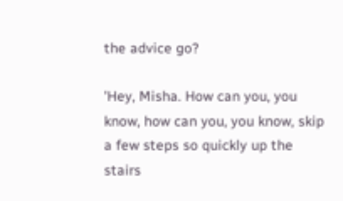the advice go?

'Hey, Misha. How can you, you know, how can you, you know, skip a few steps so quickly up the stairs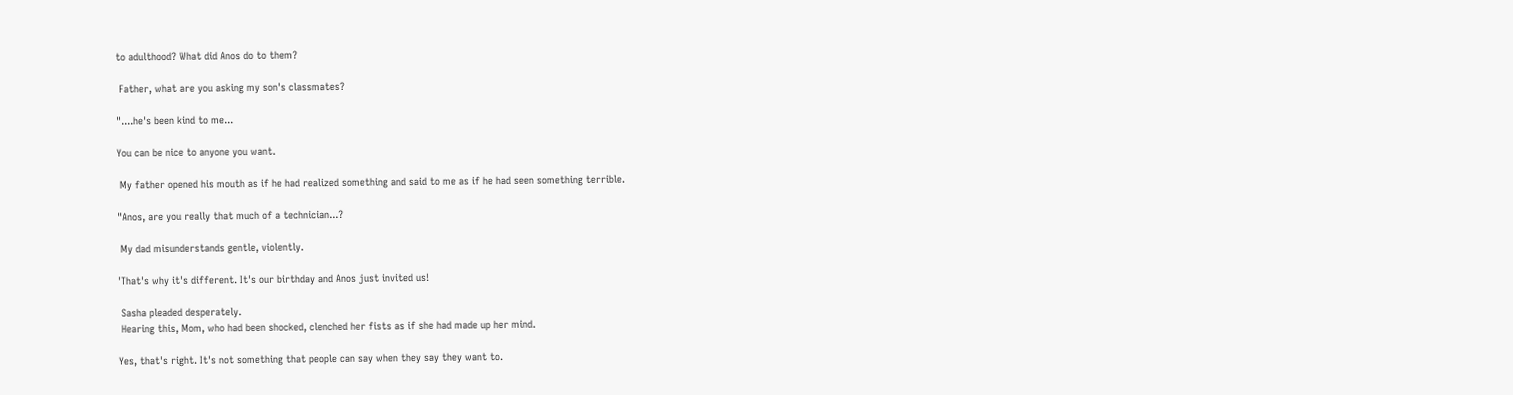to adulthood? What did Anos do to them?

 Father, what are you asking my son's classmates?

"....he's been kind to me...

You can be nice to anyone you want.

 My father opened his mouth as if he had realized something and said to me as if he had seen something terrible.

"Anos, are you really that much of a technician...?

 My dad misunderstands gentle, violently.

'That's why it's different. It's our birthday and Anos just invited us!

 Sasha pleaded desperately.
 Hearing this, Mom, who had been shocked, clenched her fists as if she had made up her mind.

Yes, that's right. It's not something that people can say when they say they want to.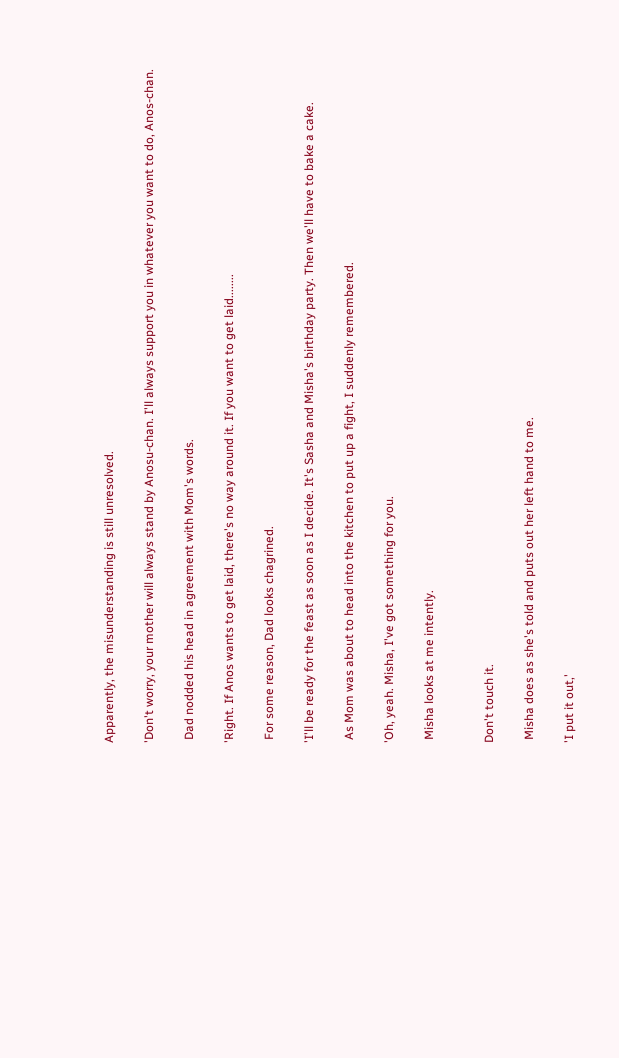Apparently, the misunderstanding is still unresolved.

'Don't worry, your mother will always stand by Anosu-chan. I'll always support you in whatever you want to do, Anos-chan.

 Dad nodded his head in agreement with Mom's words.

'Right. If Anos wants to get laid, there's no way around it. If you want to get laid........

 For some reason, Dad looks chagrined.

'I'll be ready for the feast as soon as I decide. It's Sasha and Misha's birthday party. Then we'll have to bake a cake.

 As Mom was about to head into the kitchen to put up a fight, I suddenly remembered.

'Oh, yeah. Misha, I've got something for you.

 Misha looks at me intently.


Don't touch it.

 Misha does as she's told and puts out her left hand to me.

'I put it out,'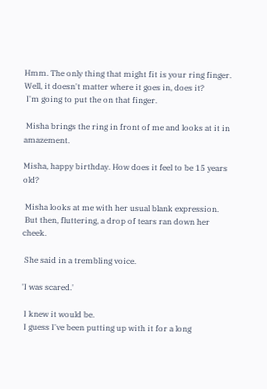Hmm. The only thing that might fit is your ring finger. Well, it doesn't matter where it goes in, does it?
 I'm going to put the on that finger.

 Misha brings the ring in front of me and looks at it in amazement.

Misha, happy birthday. How does it feel to be 15 years old?

 Misha looks at me with her usual blank expression.
 But then, fluttering, a drop of tears ran down her cheek.

 She said in a trembling voice.

'I was scared.'

 I knew it would be.
 I guess I've been putting up with it for a long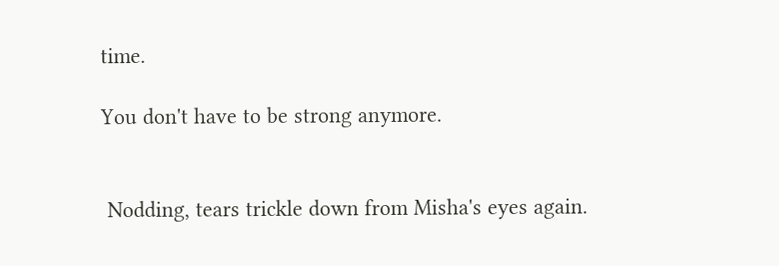time.

You don't have to be strong anymore.


 Nodding, tears trickle down from Misha's eyes again.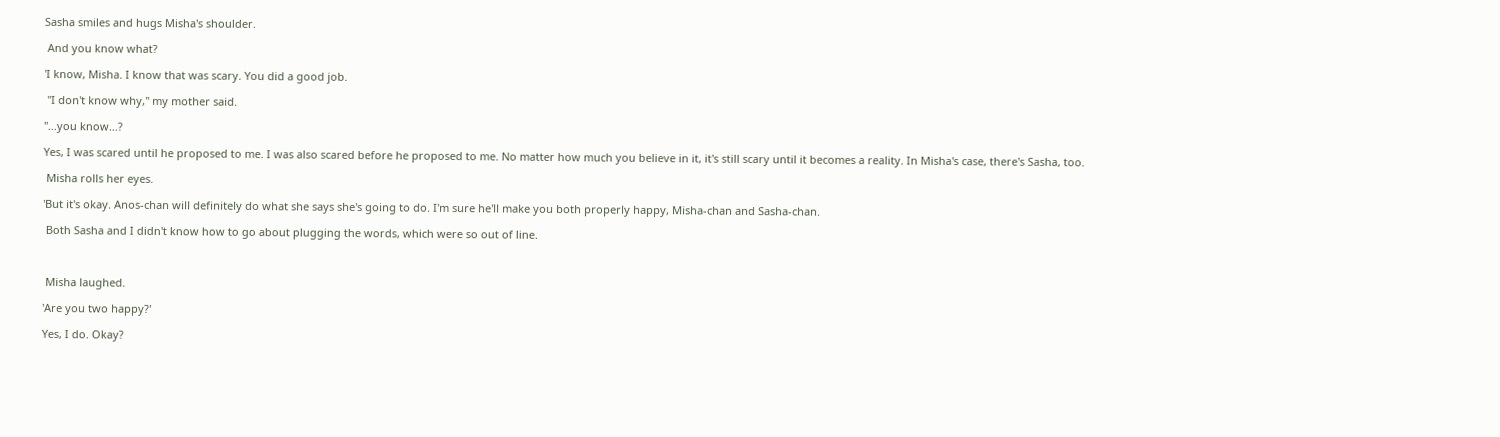Sasha smiles and hugs Misha's shoulder.

 And you know what?

'I know, Misha. I know that was scary. You did a good job.

 "I don't know why," my mother said.

"...you know...?

Yes, I was scared until he proposed to me. I was also scared before he proposed to me. No matter how much you believe in it, it's still scary until it becomes a reality. In Misha's case, there's Sasha, too.

 Misha rolls her eyes.

'But it's okay. Anos-chan will definitely do what she says she's going to do. I'm sure he'll make you both properly happy, Misha-chan and Sasha-chan.

 Both Sasha and I didn't know how to go about plugging the words, which were so out of line.



 Misha laughed.

'Are you two happy?'

Yes, I do. Okay?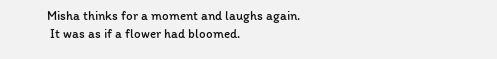Misha thinks for a moment and laughs again.
 It was as if a flower had bloomed.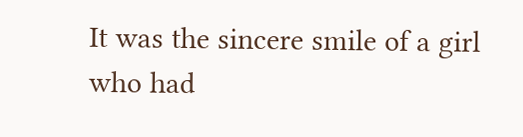It was the sincere smile of a girl who had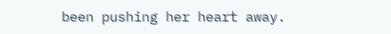been pushing her heart away.